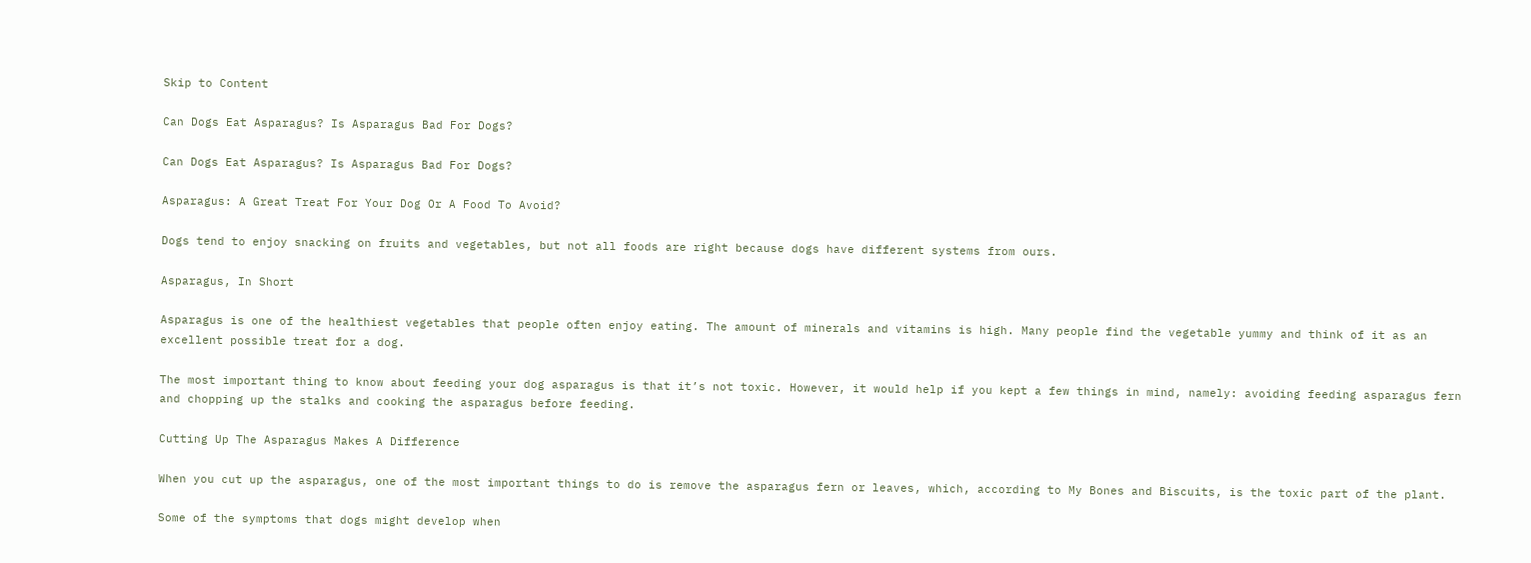Skip to Content

Can Dogs Eat Asparagus? Is Asparagus Bad For Dogs?

Can Dogs Eat Asparagus? Is Asparagus Bad For Dogs?

Asparagus: A Great Treat For Your Dog Or A Food To Avoid?

Dogs tend to enjoy snacking on fruits and vegetables, but not all foods are right because dogs have different systems from ours.

Asparagus, In Short

Asparagus is one of the healthiest vegetables that people often enjoy eating. The amount of minerals and vitamins is high. Many people find the vegetable yummy and think of it as an excellent possible treat for a dog.

The most important thing to know about feeding your dog asparagus is that it’s not toxic. However, it would help if you kept a few things in mind, namely: avoiding feeding asparagus fern and chopping up the stalks and cooking the asparagus before feeding.

Cutting Up The Asparagus Makes A Difference

When you cut up the asparagus, one of the most important things to do is remove the asparagus fern or leaves, which, according to My Bones and Biscuits, is the toxic part of the plant.

Some of the symptoms that dogs might develop when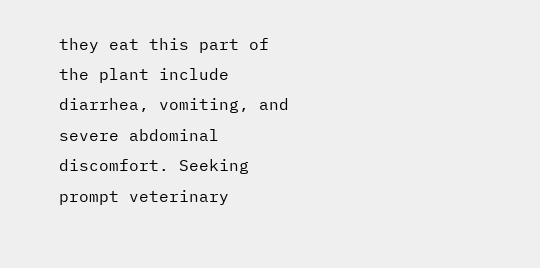they eat this part of the plant include diarrhea, vomiting, and severe abdominal discomfort. Seeking prompt veterinary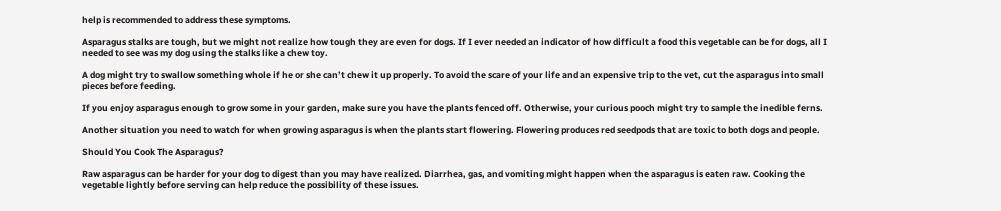help is recommended to address these symptoms.

Asparagus stalks are tough, but we might not realize how tough they are even for dogs. If I ever needed an indicator of how difficult a food this vegetable can be for dogs, all I needed to see was my dog using the stalks like a chew toy.

A dog might try to swallow something whole if he or she can’t chew it up properly. To avoid the scare of your life and an expensive trip to the vet, cut the asparagus into small pieces before feeding.

If you enjoy asparagus enough to grow some in your garden, make sure you have the plants fenced off. Otherwise, your curious pooch might try to sample the inedible ferns.

Another situation you need to watch for when growing asparagus is when the plants start flowering. Flowering produces red seedpods that are toxic to both dogs and people.

Should You Cook The Asparagus?

Raw asparagus can be harder for your dog to digest than you may have realized. Diarrhea, gas, and vomiting might happen when the asparagus is eaten raw. Cooking the vegetable lightly before serving can help reduce the possibility of these issues.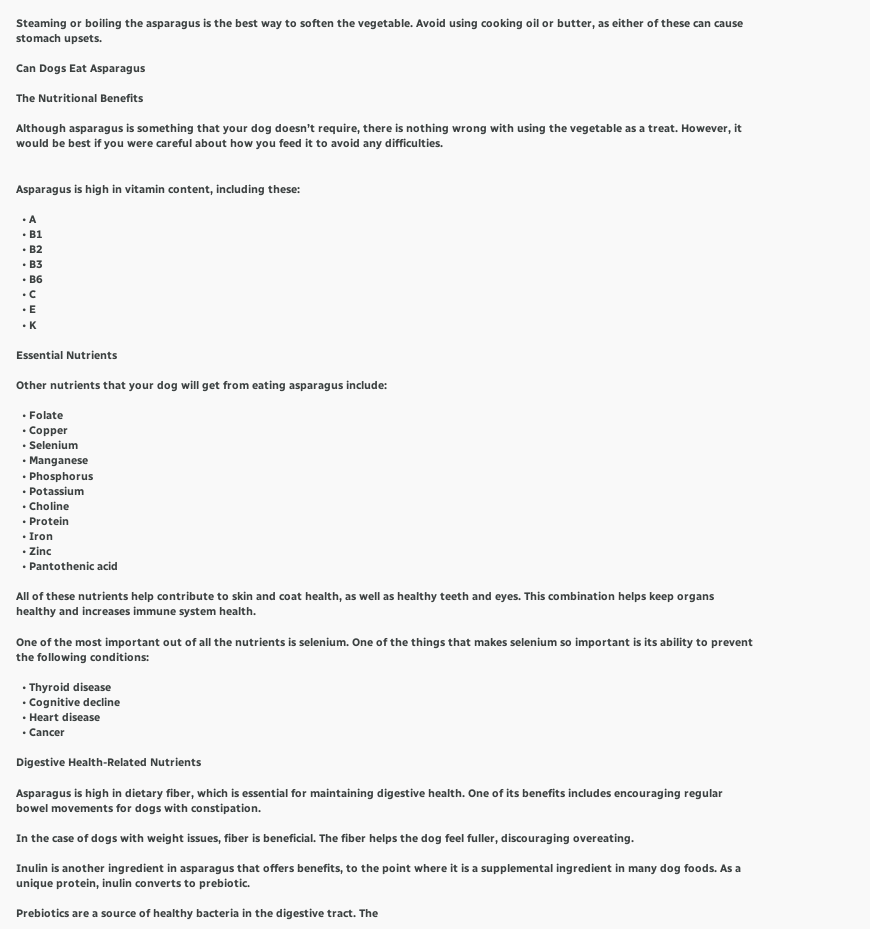Steaming or boiling the asparagus is the best way to soften the vegetable. Avoid using cooking oil or butter, as either of these can cause stomach upsets.

Can Dogs Eat Asparagus

The Nutritional Benefits

Although asparagus is something that your dog doesn’t require, there is nothing wrong with using the vegetable as a treat. However, it would be best if you were careful about how you feed it to avoid any difficulties.


Asparagus is high in vitamin content, including these:

  • A
  • B1
  • B2
  • B3
  • B6
  • C
  • E
  • K

Essential Nutrients

Other nutrients that your dog will get from eating asparagus include:

  • Folate
  • Copper
  • Selenium
  • Manganese
  • Phosphorus
  • Potassium
  • Choline
  • Protein
  • Iron
  • Zinc
  • Pantothenic acid

All of these nutrients help contribute to skin and coat health, as well as healthy teeth and eyes. This combination helps keep organs healthy and increases immune system health.

One of the most important out of all the nutrients is selenium. One of the things that makes selenium so important is its ability to prevent the following conditions:

  • Thyroid disease
  • Cognitive decline
  • Heart disease
  • Cancer

Digestive Health-Related Nutrients

Asparagus is high in dietary fiber, which is essential for maintaining digestive health. One of its benefits includes encouraging regular bowel movements for dogs with constipation.

In the case of dogs with weight issues, fiber is beneficial. The fiber helps the dog feel fuller, discouraging overeating.

Inulin is another ingredient in asparagus that offers benefits, to the point where it is a supplemental ingredient in many dog foods. As a unique protein, inulin converts to prebiotic.

Prebiotics are a source of healthy bacteria in the digestive tract. The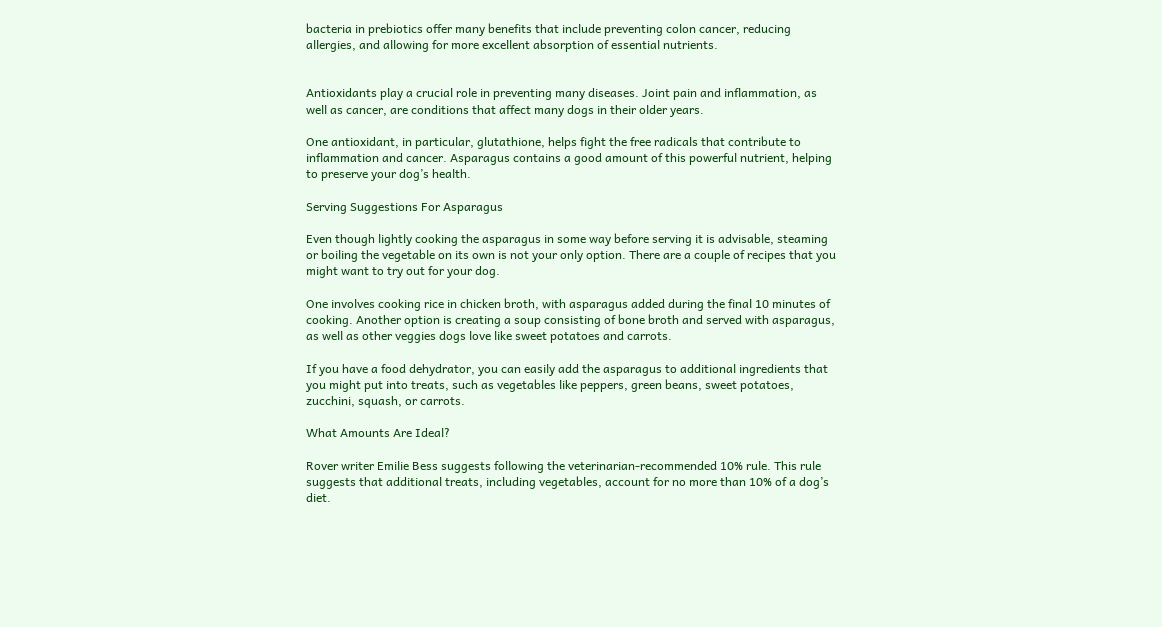bacteria in prebiotics offer many benefits that include preventing colon cancer, reducing allergies, and allowing for more excellent absorption of essential nutrients.


Antioxidants play a crucial role in preventing many diseases. Joint pain and inflammation, as well as cancer, are conditions that affect many dogs in their older years.

One antioxidant, in particular, glutathione, helps fight the free radicals that contribute to inflammation and cancer. Asparagus contains a good amount of this powerful nutrient, helping to preserve your dog’s health.

Serving Suggestions For Asparagus

Even though lightly cooking the asparagus in some way before serving it is advisable, steaming or boiling the vegetable on its own is not your only option. There are a couple of recipes that you might want to try out for your dog.

One involves cooking rice in chicken broth, with asparagus added during the final 10 minutes of cooking. Another option is creating a soup consisting of bone broth and served with asparagus, as well as other veggies dogs love like sweet potatoes and carrots.

If you have a food dehydrator, you can easily add the asparagus to additional ingredients that you might put into treats, such as vegetables like peppers, green beans, sweet potatoes, zucchini, squash, or carrots.

What Amounts Are Ideal?

Rover writer Emilie Bess suggests following the veterinarian-recommended 10% rule. This rule suggests that additional treats, including vegetables, account for no more than 10% of a dog’s diet.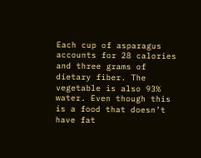Each cup of asparagus accounts for 28 calories and three grams of dietary fiber. The vegetable is also 93% water. Even though this is a food that doesn’t have fat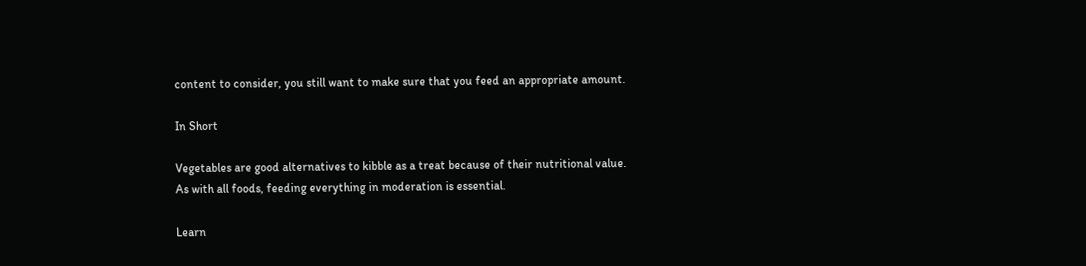content to consider, you still want to make sure that you feed an appropriate amount.

In Short

Vegetables are good alternatives to kibble as a treat because of their nutritional value. As with all foods, feeding everything in moderation is essential.

Learn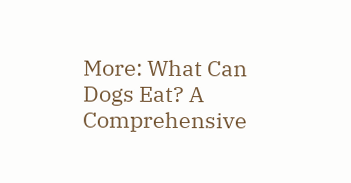More: What Can Dogs Eat? A Comprehensive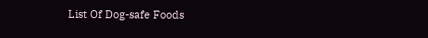List Of Dog-safe Foods